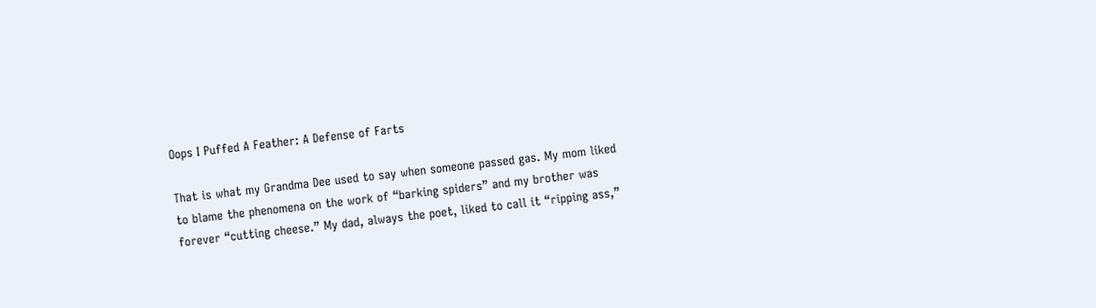Oops I Puffed A Feather: A Defense of Farts

That is what my Grandma Dee used to say when someone passed gas. My mom liked to blame the phenomena on the work of “barking spiders” and my brother was forever “cutting cheese.” My dad, always the poet, liked to call it “ripping ass,”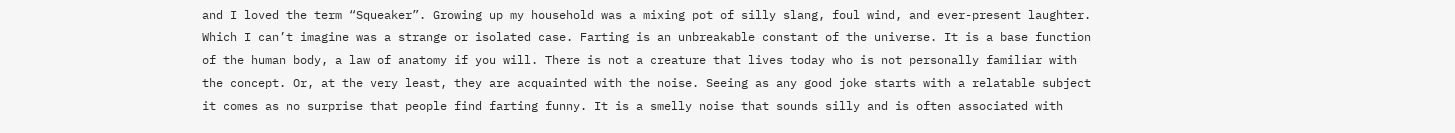and I loved the term “Squeaker”. Growing up my household was a mixing pot of silly slang, foul wind, and ever-present laughter. Which I can’t imagine was a strange or isolated case. Farting is an unbreakable constant of the universe. It is a base function of the human body, a law of anatomy if you will. There is not a creature that lives today who is not personally familiar with the concept. Or, at the very least, they are acquainted with the noise. Seeing as any good joke starts with a relatable subject it comes as no surprise that people find farting funny. It is a smelly noise that sounds silly and is often associated with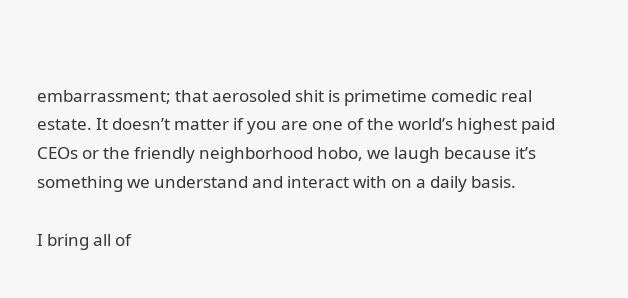embarrassment; that aerosoled shit is primetime comedic real estate. It doesn’t matter if you are one of the world’s highest paid CEOs or the friendly neighborhood hobo, we laugh because it’s something we understand and interact with on a daily basis.

I bring all of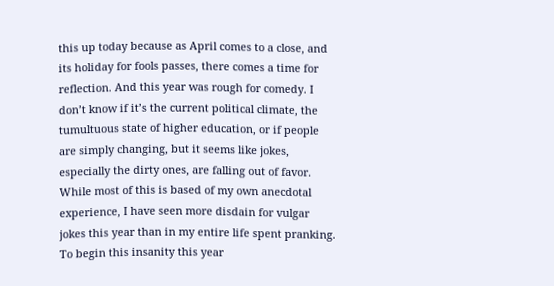this up today because as April comes to a close, and its holiday for fools passes, there comes a time for reflection. And this year was rough for comedy. I don’t know if it’s the current political climate, the tumultuous state of higher education, or if people are simply changing, but it seems like jokes, especially the dirty ones, are falling out of favor. While most of this is based of my own anecdotal experience, I have seen more disdain for vulgar jokes this year than in my entire life spent pranking. To begin this insanity this year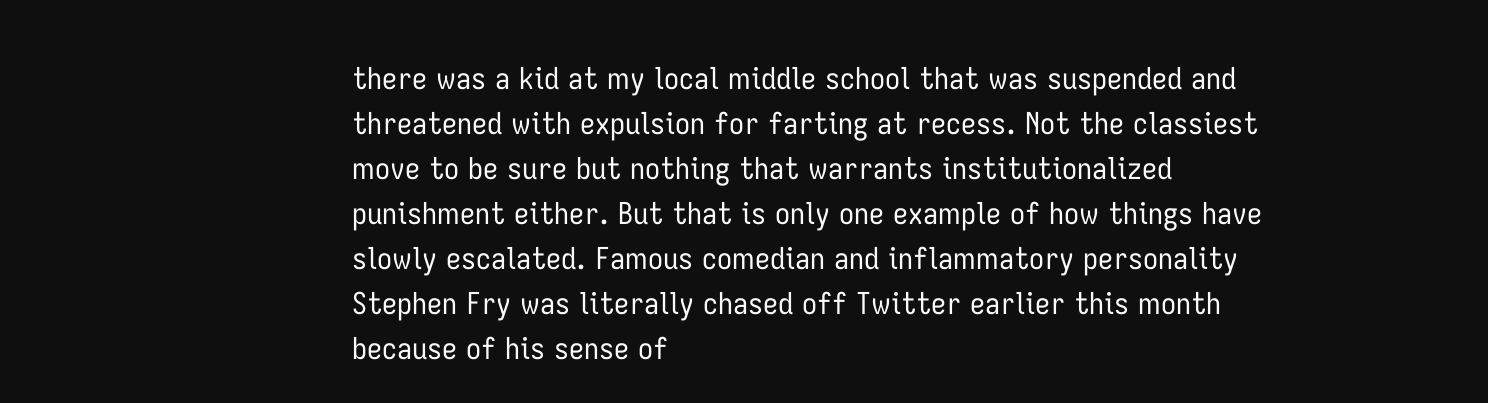there was a kid at my local middle school that was suspended and threatened with expulsion for farting at recess. Not the classiest move to be sure but nothing that warrants institutionalized punishment either. But that is only one example of how things have slowly escalated. Famous comedian and inflammatory personality Stephen Fry was literally chased off Twitter earlier this month because of his sense of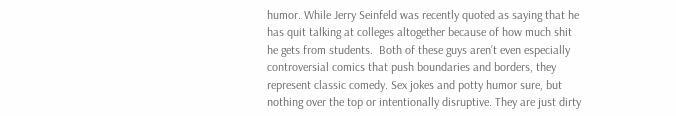humor. While Jerry Seinfeld was recently quoted as saying that he has quit talking at colleges altogether because of how much shit he gets from students.  Both of these guys aren’t even especially controversial comics that push boundaries and borders, they represent classic comedy. Sex jokes and potty humor sure, but nothing over the top or intentionally disruptive. They are just dirty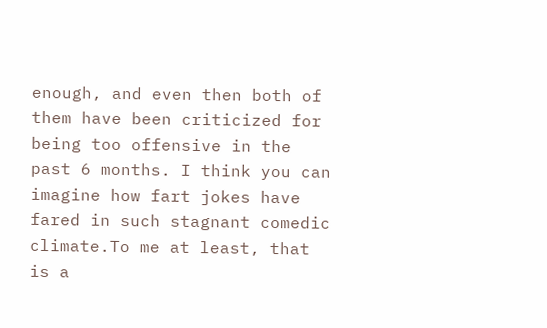enough, and even then both of them have been criticized for being too offensive in the past 6 months. I think you can imagine how fart jokes have fared in such stagnant comedic climate.To me at least, that is a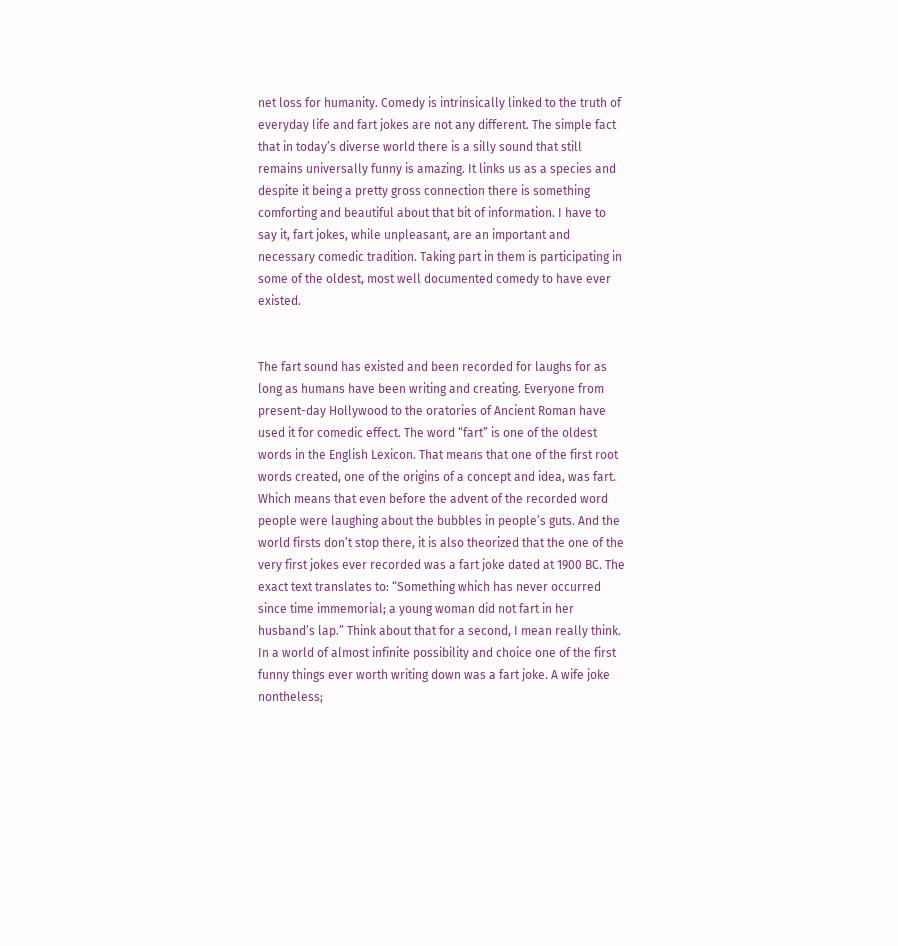net loss for humanity. Comedy is intrinsically linked to the truth of everyday life and fart jokes are not any different. The simple fact that in today’s diverse world there is a silly sound that still remains universally funny is amazing. It links us as a species and despite it being a pretty gross connection there is something comforting and beautiful about that bit of information. I have to say it, fart jokes, while unpleasant, are an important and necessary comedic tradition. Taking part in them is participating in some of the oldest, most well documented comedy to have ever existed.


The fart sound has existed and been recorded for laughs for as long as humans have been writing and creating. Everyone from present-day Hollywood to the oratories of Ancient Roman have used it for comedic effect. The word “fart” is one of the oldest words in the English Lexicon. That means that one of the first root words created, one of the origins of a concept and idea, was fart. Which means that even before the advent of the recorded word people were laughing about the bubbles in people’s guts. And the world firsts don’t stop there, it is also theorized that the one of the very first jokes ever recorded was a fart joke dated at 1900 BC. The exact text translates to: “Something which has never occurred since time immemorial; a young woman did not fart in her husband’s lap.” Think about that for a second, I mean really think. In a world of almost infinite possibility and choice one of the first funny things ever worth writing down was a fart joke. A wife joke nontheless;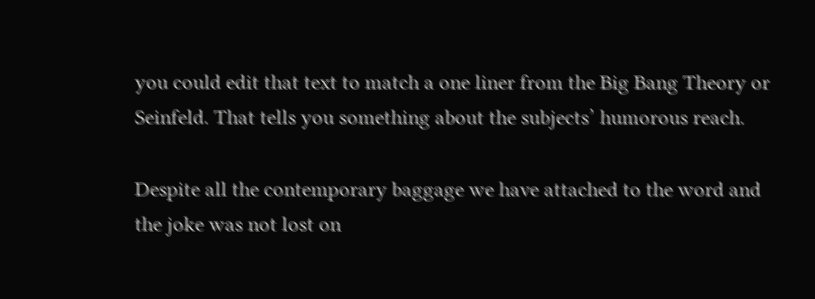you could edit that text to match a one liner from the Big Bang Theory or Seinfeld. That tells you something about the subjects’ humorous reach.

Despite all the contemporary baggage we have attached to the word and the joke was not lost on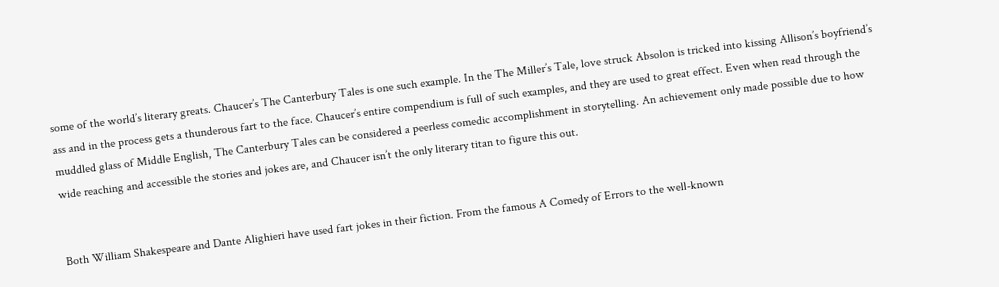some of the world’s literary greats. Chaucer’s The Canterbury Tales is one such example. In the The Miller’s Tale, love struck Absolon is tricked into kissing Allison’s boyfriend’s ass and in the process gets a thunderous fart to the face. Chaucer’s entire compendium is full of such examples, and they are used to great effect. Even when read through the muddled glass of Middle English, The Canterbury Tales can be considered a peerless comedic accomplishment in storytelling. An achievement only made possible due to how wide reaching and accessible the stories and jokes are, and Chaucer isn’t the only literary titan to figure this out.


Both William Shakespeare and Dante Alighieri have used fart jokes in their fiction. From the famous A Comedy of Errors to the well-known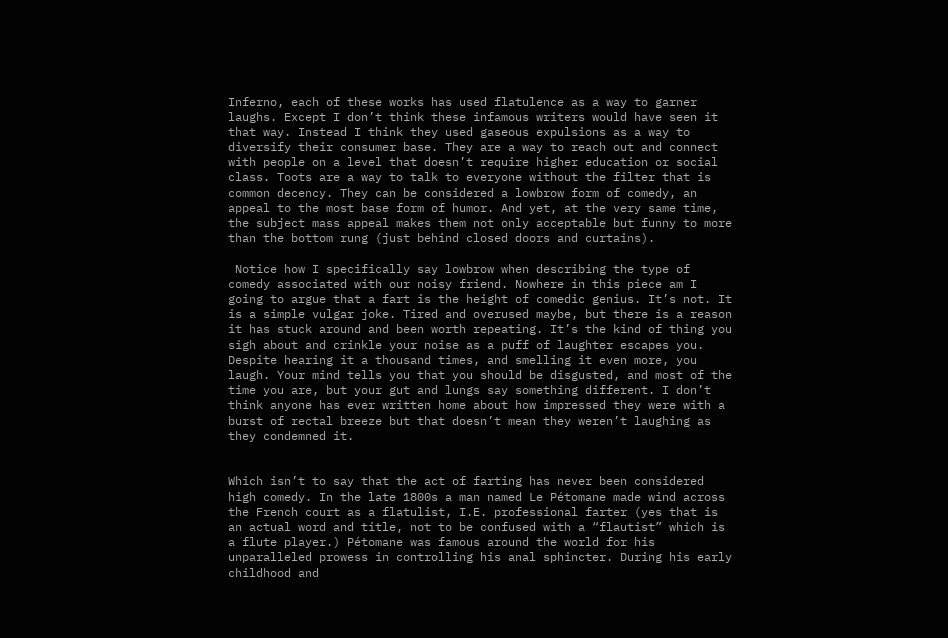Inferno, each of these works has used flatulence as a way to garner laughs. Except I don’t think these infamous writers would have seen it that way. Instead I think they used gaseous expulsions as a way to diversify their consumer base. They are a way to reach out and connect with people on a level that doesn’t require higher education or social class. Toots are a way to talk to everyone without the filter that is common decency. They can be considered a lowbrow form of comedy, an appeal to the most base form of humor. And yet, at the very same time, the subject mass appeal makes them not only acceptable but funny to more than the bottom rung (just behind closed doors and curtains).

 Notice how I specifically say lowbrow when describing the type of comedy associated with our noisy friend. Nowhere in this piece am I going to argue that a fart is the height of comedic genius. It’s not. It is a simple vulgar joke. Tired and overused maybe, but there is a reason it has stuck around and been worth repeating. It’s the kind of thing you sigh about and crinkle your noise as a puff of laughter escapes you. Despite hearing it a thousand times, and smelling it even more, you laugh. Your mind tells you that you should be disgusted, and most of the time you are, but your gut and lungs say something different. I don’t think anyone has ever written home about how impressed they were with a burst of rectal breeze but that doesn’t mean they weren’t laughing as they condemned it.


Which isn’t to say that the act of farting has never been considered high comedy. In the late 1800s a man named Le Pétomane made wind across the French court as a flatulist, I.E. professional farter (yes that is an actual word and title, not to be confused with a “flautist” which is a flute player.) Pétomane was famous around the world for his unparalleled prowess in controlling his anal sphincter. During his early childhood and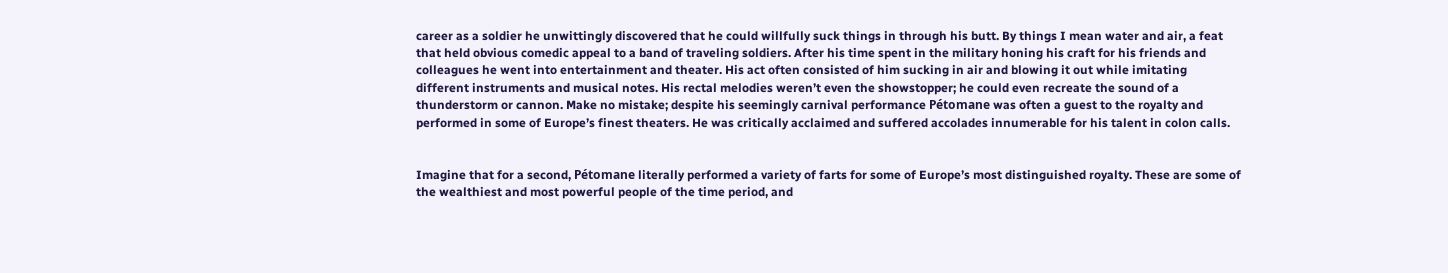career as a soldier he unwittingly discovered that he could willfully suck things in through his butt. By things I mean water and air, a feat that held obvious comedic appeal to a band of traveling soldiers. After his time spent in the military honing his craft for his friends and colleagues he went into entertainment and theater. His act often consisted of him sucking in air and blowing it out while imitating different instruments and musical notes. His rectal melodies weren’t even the showstopper; he could even recreate the sound of a thunderstorm or cannon. Make no mistake; despite his seemingly carnival performance Pétomane was often a guest to the royalty and performed in some of Europe’s finest theaters. He was critically acclaimed and suffered accolades innumerable for his talent in colon calls.


Imagine that for a second, Pétomane literally performed a variety of farts for some of Europe’s most distinguished royalty. These are some of the wealthiest and most powerful people of the time period, and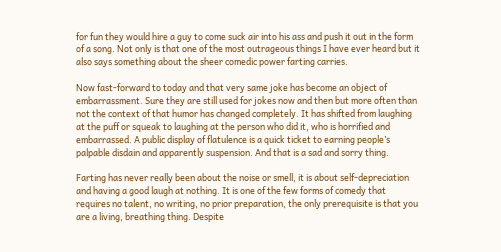for fun they would hire a guy to come suck air into his ass and push it out in the form of a song. Not only is that one of the most outrageous things I have ever heard but it also says something about the sheer comedic power farting carries.

Now fast-forward to today and that very same joke has become an object of embarrassment. Sure they are still used for jokes now and then but more often than not the context of that humor has changed completely. It has shifted from laughing at the puff or squeak to laughing at the person who did it, who is horrified and embarrassed. A public display of flatulence is a quick ticket to earning people’s palpable disdain and apparently suspension. And that is a sad and sorry thing.

Farting has never really been about the noise or smell, it is about self-depreciation and having a good laugh at nothing. It is one of the few forms of comedy that requires no talent, no writing, no prior preparation, the only prerequisite is that you are a living, breathing thing. Despite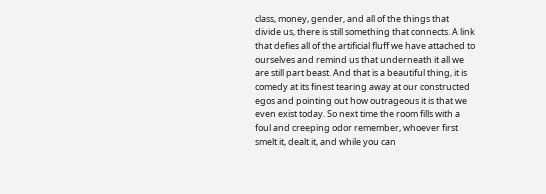class, money, gender, and all of the things that divide us, there is still something that connects. A link that defies all of the artificial fluff we have attached to ourselves and remind us that underneath it all we are still part beast. And that is a beautiful thing, it is comedy at its finest tearing away at our constructed egos and pointing out how outrageous it is that we even exist today. So next time the room fills with a foul and creeping odor remember, whoever first smelt it, dealt it, and while you can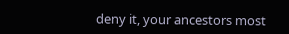deny it, your ancestors most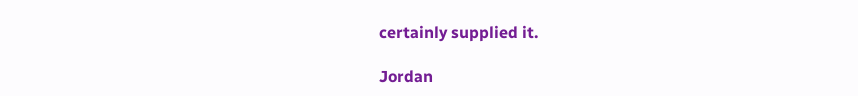certainly supplied it.

Jordan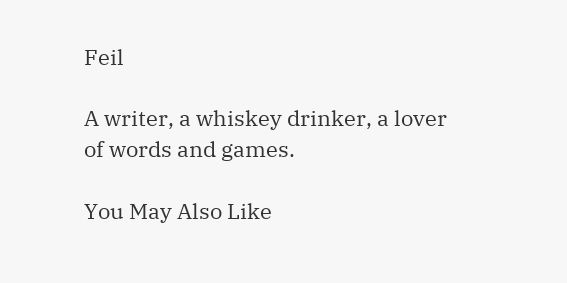Feil

A writer, a whiskey drinker, a lover of words and games.

You May Also Like